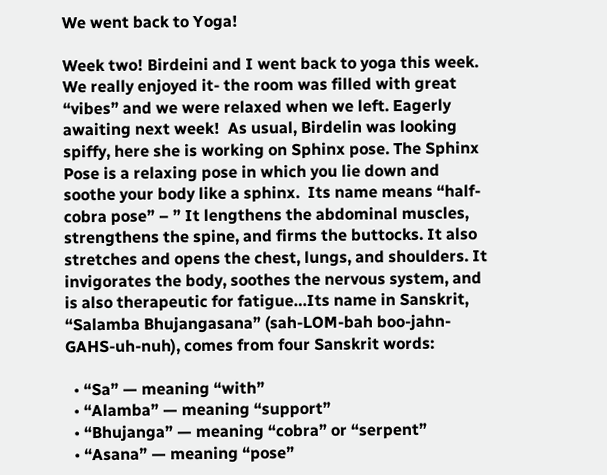We went back to Yoga!

Week two! Birdeini and I went back to yoga this week. We really enjoyed it- the room was filled with great “vibes” and we were relaxed when we left. Eagerly awaiting next week!  As usual, Birdelin was looking spiffy, here she is working on Sphinx pose. The Sphinx Pose is a relaxing pose in which you lie down and soothe your body like a sphinx.  Its name means “half-cobra pose” – ” It lengthens the abdominal muscles, strengthens the spine, and firms the buttocks. It also stretches and opens the chest, lungs, and shoulders. It invigorates the body, soothes the nervous system, and is also therapeutic for fatigue…Its name in Sanskrit, “Salamba Bhujangasana” (sah-LOM-bah boo-jahn-GAHS-uh-nuh), comes from four Sanskrit words:

  • “Sa” — meaning “with”
  • “Alamba” — meaning “support”
  • “Bhujanga” — meaning “cobra” or “serpent”
  • “Asana” — meaning “pose”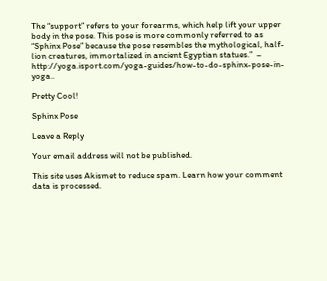The “support” refers to your forearms, which help lift your upper body in the pose. This pose is more commonly referred to as “Sphinx Pose” because the pose resembles the mythological, half-lion creatures, immortalized in ancient Egyptian statues.”  – http://yoga.isport.com/yoga-guides/how-to-do-sphinx-pose-in-yoga..

Pretty Cool!

Sphinx Pose

Leave a Reply

Your email address will not be published.

This site uses Akismet to reduce spam. Learn how your comment data is processed.